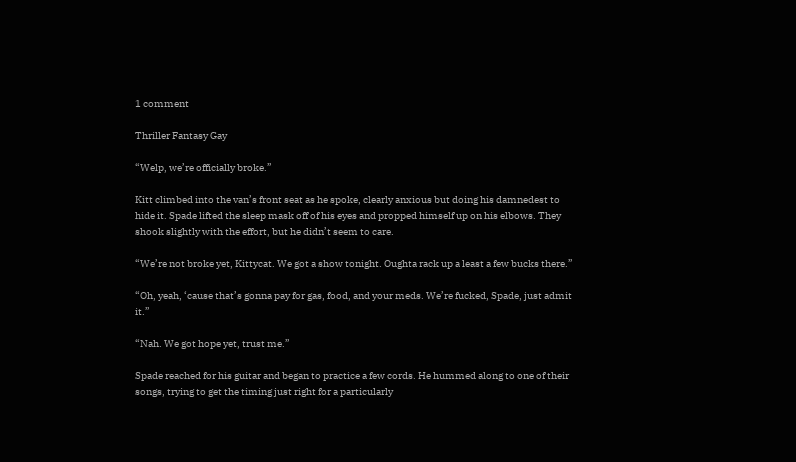1 comment

Thriller Fantasy Gay

“Welp, we’re officially broke.”

Kitt climbed into the van’s front seat as he spoke, clearly anxious but doing his damnedest to hide it. Spade lifted the sleep mask off of his eyes and propped himself up on his elbows. They shook slightly with the effort, but he didn’t seem to care.

“We’re not broke yet, Kittycat. We got a show tonight. Oughta rack up a least a few bucks there.”

“Oh, yeah, ‘cause that’s gonna pay for gas, food, and your meds. We’re fucked, Spade, just admit it.”

“Nah. We got hope yet, trust me.”

Spade reached for his guitar and began to practice a few cords. He hummed along to one of their songs, trying to get the timing just right for a particularly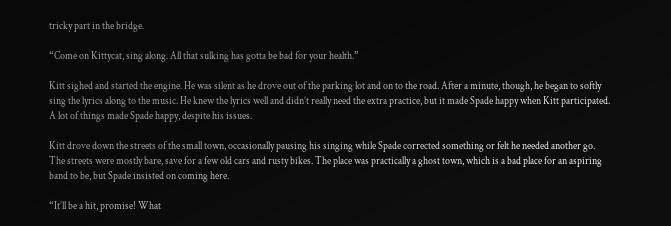tricky part in the bridge.

“Come on Kittycat, sing along. All that sulking has gotta be bad for your health.”

Kitt sighed and started the engine. He was silent as he drove out of the parking lot and on to the road. After a minute, though, he began to softly sing the lyrics along to the music. He knew the lyrics well and didn’t really need the extra practice, but it made Spade happy when Kitt participated. A lot of things made Spade happy, despite his issues.

Kitt drove down the streets of the small town, occasionally pausing his singing while Spade corrected something or felt he needed another go. The streets were mostly bare, save for a few old cars and rusty bikes. The place was practically a ghost town, which is a bad place for an aspiring band to be, but Spade insisted on coming here.

“It’ll be a hit, promise! What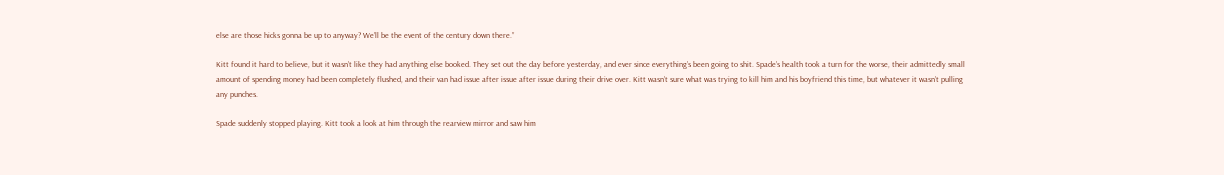else are those hicks gonna be up to anyway? We’ll be the event of the century down there.”

Kitt found it hard to believe, but it wasn’t like they had anything else booked. They set out the day before yesterday, and ever since everything’s been going to shit. Spade’s health took a turn for the worse, their admittedly small amount of spending money had been completely flushed, and their van had issue after issue after issue during their drive over. Kitt wasn’t sure what was trying to kill him and his boyfriend this time, but whatever it wasn’t pulling any punches.

Spade suddenly stopped playing. Kitt took a look at him through the rearview mirror and saw him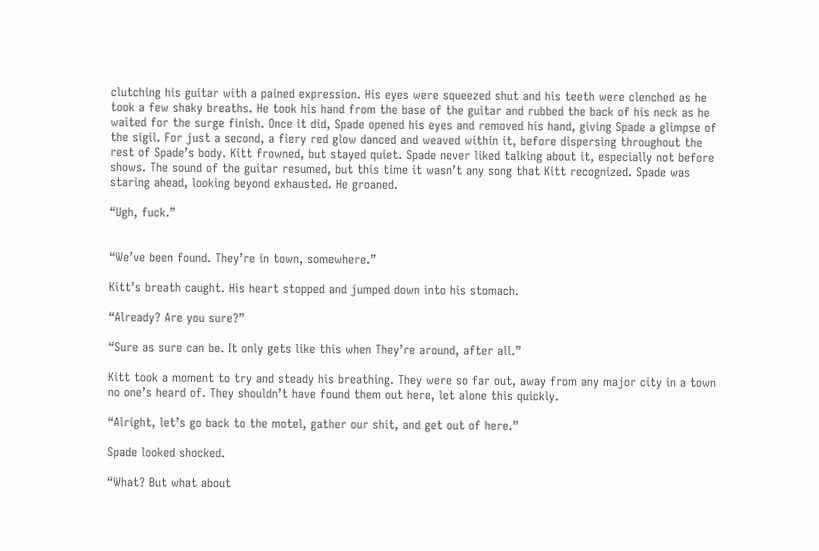clutching his guitar with a pained expression. His eyes were squeezed shut and his teeth were clenched as he took a few shaky breaths. He took his hand from the base of the guitar and rubbed the back of his neck as he waited for the surge finish. Once it did, Spade opened his eyes and removed his hand, giving Spade a glimpse of the sigil. For just a second, a fiery red glow danced and weaved within it, before dispersing throughout the rest of Spade’s body. Kitt frowned, but stayed quiet. Spade never liked talking about it, especially not before shows. The sound of the guitar resumed, but this time it wasn’t any song that Kitt recognized. Spade was staring ahead, looking beyond exhausted. He groaned.

“Ugh, fuck.”


“We’ve been found. They’re in town, somewhere.”

Kitt’s breath caught. His heart stopped and jumped down into his stomach.

“Already? Are you sure?”

“Sure as sure can be. It only gets like this when They’re around, after all.”

Kitt took a moment to try and steady his breathing. They were so far out, away from any major city in a town no one’s heard of. They shouldn’t have found them out here, let alone this quickly.

“Alright, let’s go back to the motel, gather our shit, and get out of here.”

Spade looked shocked.

“What? But what about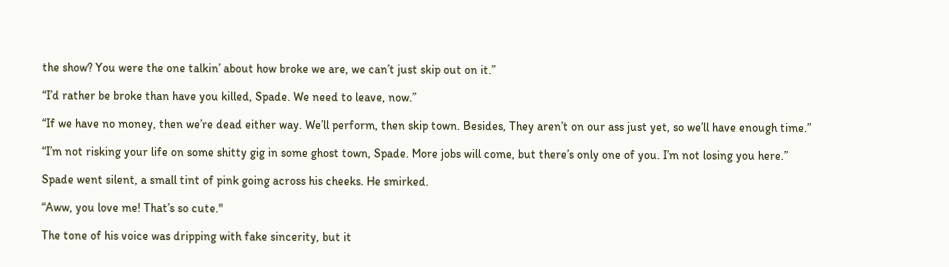the show? You were the one talkin’ about how broke we are, we can’t just skip out on it.”

“I’d rather be broke than have you killed, Spade. We need to leave, now.”

“If we have no money, then we’re dead either way. We’ll perform, then skip town. Besides, They aren’t on our ass just yet, so we’ll have enough time.”

“I’m not risking your life on some shitty gig in some ghost town, Spade. More jobs will come, but there’s only one of you. I’m not losing you here.”

Spade went silent, a small tint of pink going across his cheeks. He smirked.

“Aww, you love me! That’s so cute."

The tone of his voice was dripping with fake sincerity, but it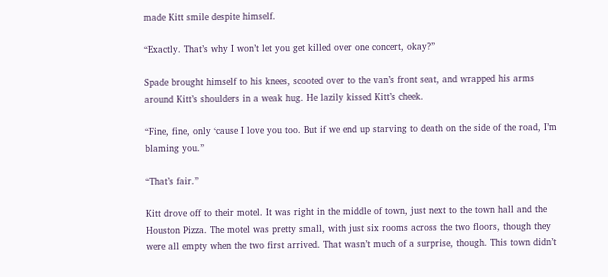made Kitt smile despite himself.

“Exactly. That’s why I won’t let you get killed over one concert, okay?”

Spade brought himself to his knees, scooted over to the van’s front seat, and wrapped his arms around Kitt’s shoulders in a weak hug. He lazily kissed Kitt’s cheek.

“Fine, fine, only ‘cause I love you too. But if we end up starving to death on the side of the road, I’m blaming you.”

“That’s fair.”

Kitt drove off to their motel. It was right in the middle of town, just next to the town hall and the Houston Pizza. The motel was pretty small, with just six rooms across the two floors, though they were all empty when the two first arrived. That wasn’t much of a surprise, though. This town didn’t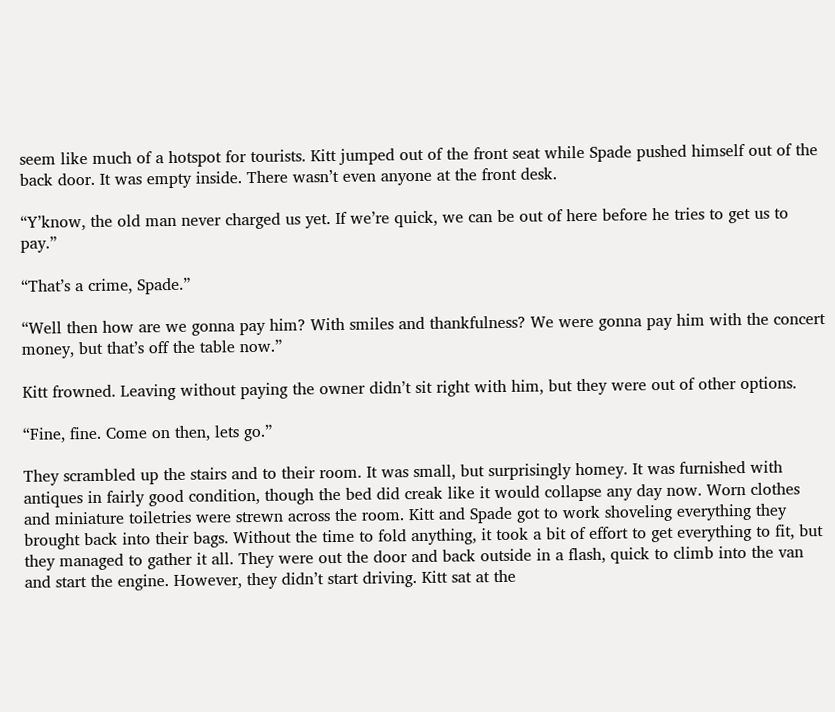seem like much of a hotspot for tourists. Kitt jumped out of the front seat while Spade pushed himself out of the back door. It was empty inside. There wasn’t even anyone at the front desk.

“Y’know, the old man never charged us yet. If we’re quick, we can be out of here before he tries to get us to pay.”

“That’s a crime, Spade.”

“Well then how are we gonna pay him? With smiles and thankfulness? We were gonna pay him with the concert money, but that’s off the table now.”

Kitt frowned. Leaving without paying the owner didn’t sit right with him, but they were out of other options.

“Fine, fine. Come on then, lets go.”

They scrambled up the stairs and to their room. It was small, but surprisingly homey. It was furnished with antiques in fairly good condition, though the bed did creak like it would collapse any day now. Worn clothes and miniature toiletries were strewn across the room. Kitt and Spade got to work shoveling everything they brought back into their bags. Without the time to fold anything, it took a bit of effort to get everything to fit, but they managed to gather it all. They were out the door and back outside in a flash, quick to climb into the van and start the engine. However, they didn’t start driving. Kitt sat at the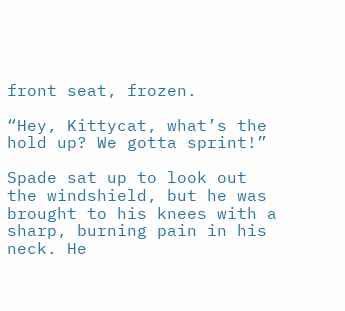front seat, frozen.

“Hey, Kittycat, what’s the hold up? We gotta sprint!”

Spade sat up to look out the windshield, but he was brought to his knees with a sharp, burning pain in his neck. He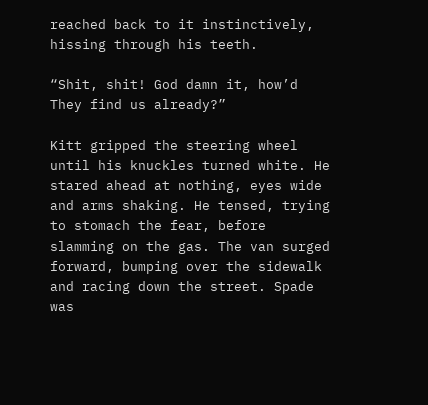reached back to it instinctively, hissing through his teeth.

“Shit, shit! God damn it, how’d They find us already?”

Kitt gripped the steering wheel until his knuckles turned white. He stared ahead at nothing, eyes wide and arms shaking. He tensed, trying to stomach the fear, before slamming on the gas. The van surged forward, bumping over the sidewalk and racing down the street. Spade was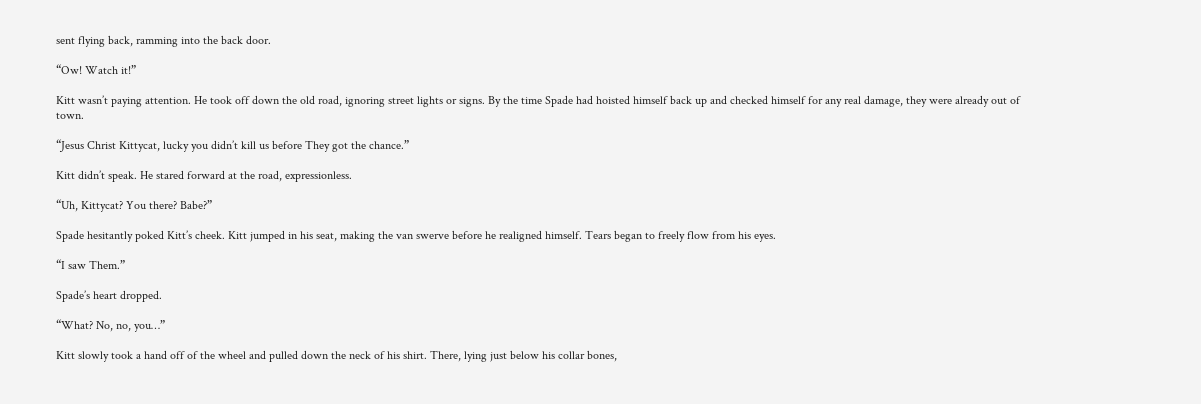sent flying back, ramming into the back door.

“Ow! Watch it!”

Kitt wasn’t paying attention. He took off down the old road, ignoring street lights or signs. By the time Spade had hoisted himself back up and checked himself for any real damage, they were already out of town.

“Jesus Christ Kittycat, lucky you didn’t kill us before They got the chance.”

Kitt didn’t speak. He stared forward at the road, expressionless.

“Uh, Kittycat? You there? Babe?”

Spade hesitantly poked Kitt’s cheek. Kitt jumped in his seat, making the van swerve before he realigned himself. Tears began to freely flow from his eyes.

“I saw Them.”

Spade’s heart dropped.

“What? No, no, you…”

Kitt slowly took a hand off of the wheel and pulled down the neck of his shirt. There, lying just below his collar bones,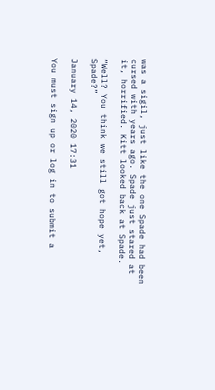was a sigil, just like the one Spade had been cursed with years ago. Spade just stared at it, horrified. Kitt looked back at Spade.

“Well? You think we still got hope yet, Spade?”

January 14, 2020 17:31

You must sign up or log in to submit a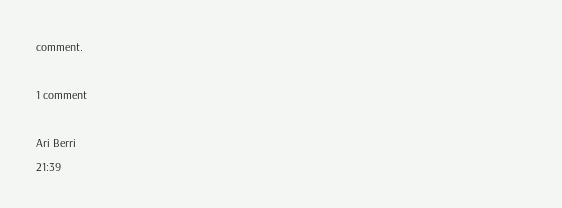comment.

1 comment

Ari Berri
21:39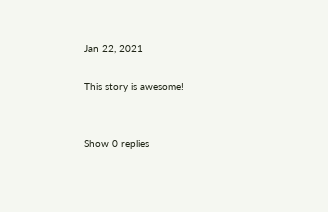Jan 22, 2021

This story is awesome!


Show 0 replies